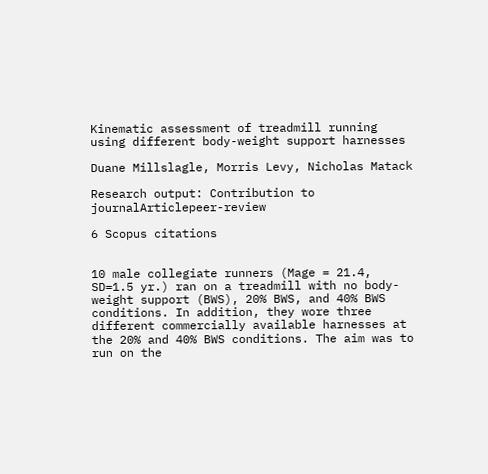Kinematic assessment of treadmill running using different body-weight support harnesses

Duane Millslagle, Morris Levy, Nicholas Matack

Research output: Contribution to journalArticlepeer-review

6 Scopus citations


10 male collegiate runners (Mage = 21.4, SD=1.5 yr.) ran on a treadmill with no body-weight support (BWS), 20% BWS, and 40% BWS conditions. In addition, they wore three different commercially available harnesses at the 20% and 40% BWS conditions. The aim was to run on the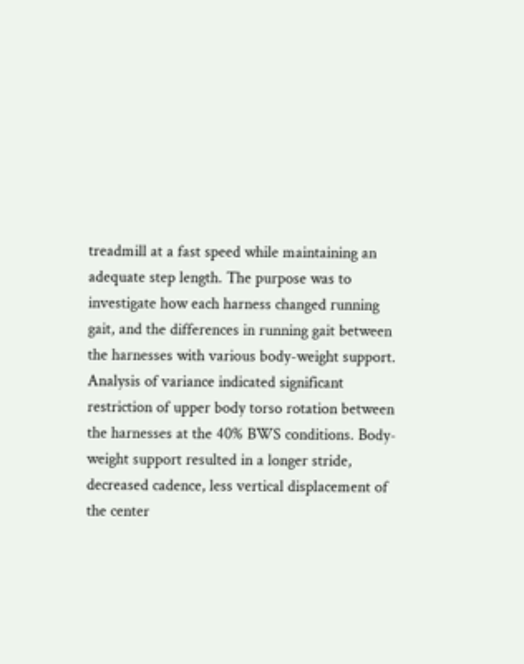treadmill at a fast speed while maintaining an adequate step length. The purpose was to investigate how each harness changed running gait, and the differences in running gait between the harnesses with various body-weight support. Analysis of variance indicated significant restriction of upper body torso rotation between the harnesses at the 40% BWS conditions. Body-weight support resulted in a longer stride, decreased cadence, less vertical displacement of the center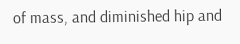of mass, and diminished hip and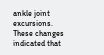ankle joint excursions. These changes indicated that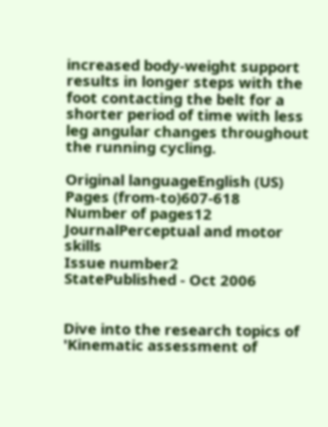increased body-weight support results in longer steps with the foot contacting the belt for a shorter period of time with less leg angular changes throughout the running cycling.

Original languageEnglish (US)
Pages (from-to)607-618
Number of pages12
JournalPerceptual and motor skills
Issue number2
StatePublished - Oct 2006


Dive into the research topics of 'Kinematic assessment of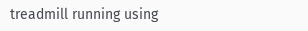treadmill running using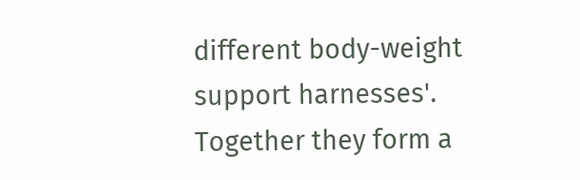different body-weight support harnesses'. Together they form a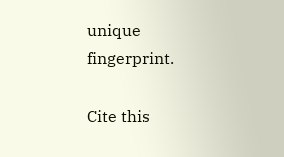unique fingerprint.

Cite this